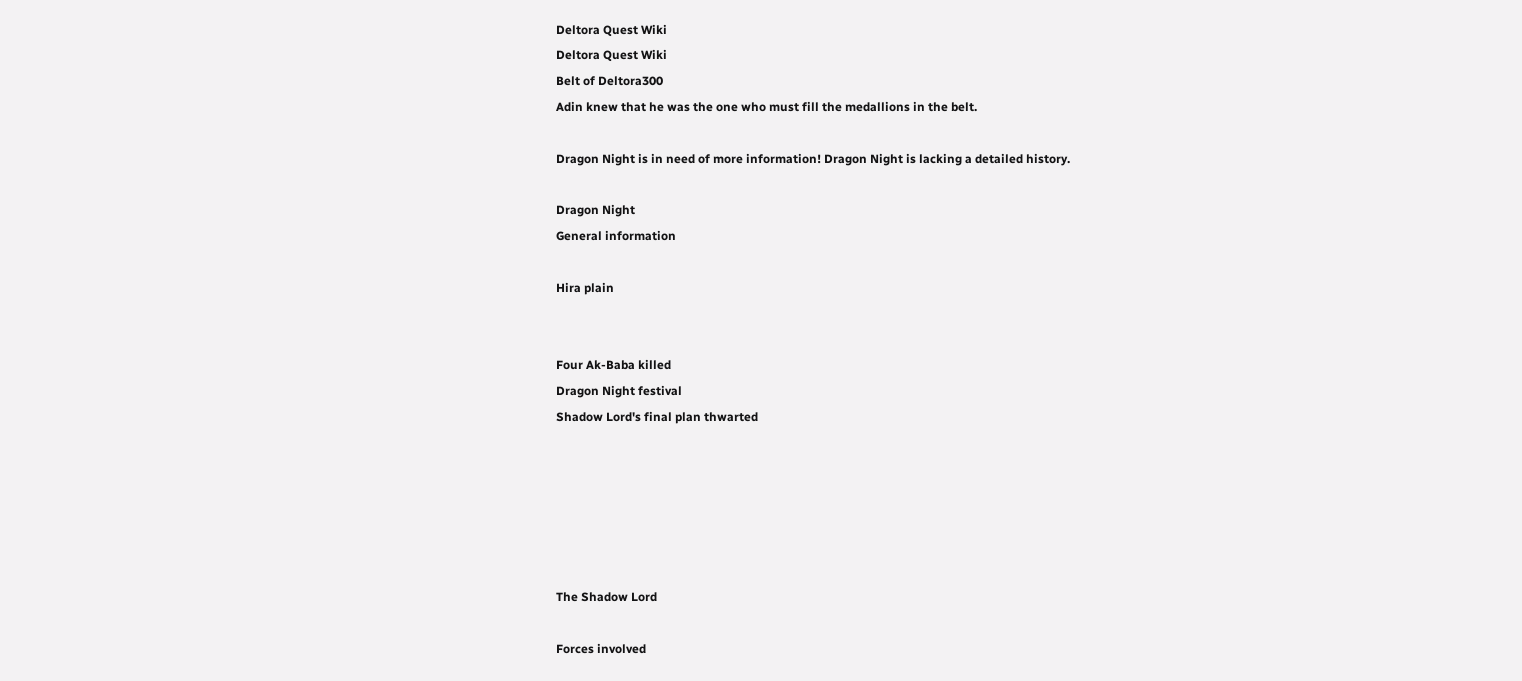Deltora Quest Wiki
Deltora Quest Wiki
Belt of Deltora300
Adin knew that he was the one who must fill the medallions in the belt.

Dragon Night is in need of more information! Dragon Night is lacking a detailed history.

Dragon Night
General information

Hira plain


Four Ak-Baba killed
Dragon Night festival
Shadow Lord's final plan thwarted






The Shadow Lord

Forces involved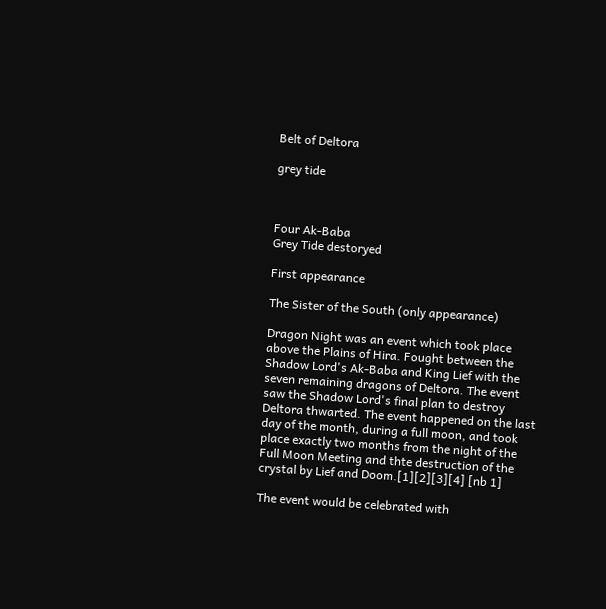Belt of Deltora

grey tide



Four Ak-Baba
Grey Tide destoryed

First appearance

The Sister of the South (only appearance)

Dragon Night was an event which took place above the Plains of Hira. Fought between the Shadow Lord's Ak-Baba and King Lief with the seven remaining dragons of Deltora. The event saw the Shadow Lord's final plan to destroy Deltora thwarted. The event happened on the last day of the month, during a full moon, and took place exactly two months from the night of the Full Moon Meeting and thte destruction of the crystal by Lief and Doom.[1][2][3][4] [nb 1]

The event would be celebrated with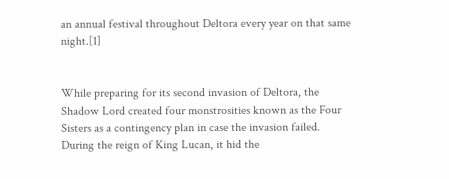an annual festival throughout Deltora every year on that same night.[1]


While preparing for its second invasion of Deltora, the Shadow Lord created four monstrosities known as the Four Sisters as a contingency plan in case the invasion failed. During the reign of King Lucan, it hid the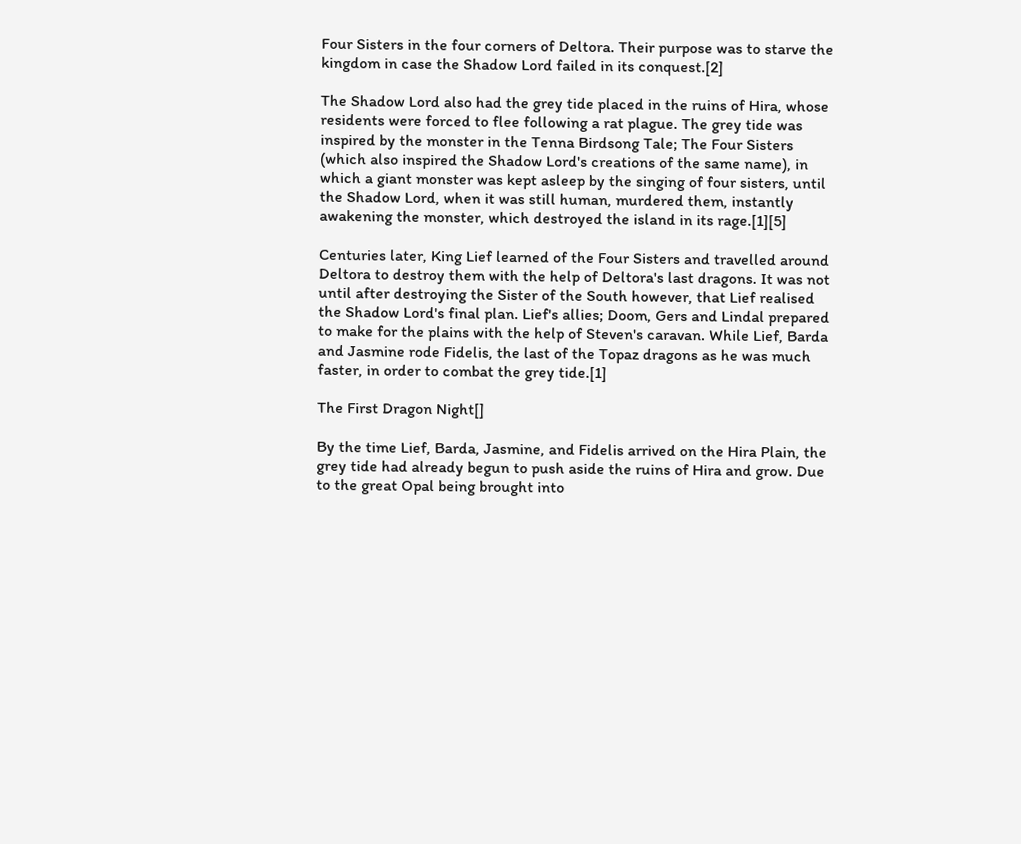Four Sisters in the four corners of Deltora. Their purpose was to starve the kingdom in case the Shadow Lord failed in its conquest.[2]

The Shadow Lord also had the grey tide placed in the ruins of Hira, whose residents were forced to flee following a rat plague. The grey tide was inspired by the monster in the Tenna Birdsong Tale; The Four Sisters (which also inspired the Shadow Lord's creations of the same name), in which a giant monster was kept asleep by the singing of four sisters, until the Shadow Lord, when it was still human, murdered them, instantly awakening the monster, which destroyed the island in its rage.[1][5]

Centuries later, King Lief learned of the Four Sisters and travelled around Deltora to destroy them with the help of Deltora's last dragons. It was not until after destroying the Sister of the South however, that Lief realised the Shadow Lord's final plan. Lief's allies; Doom, Gers and Lindal prepared to make for the plains with the help of Steven's caravan. While Lief, Barda and Jasmine rode Fidelis, the last of the Topaz dragons as he was much faster, in order to combat the grey tide.[1]

The First Dragon Night[]

By the time Lief, Barda, Jasmine, and Fidelis arrived on the Hira Plain, the grey tide had already begun to push aside the ruins of Hira and grow. Due to the great Opal being brought into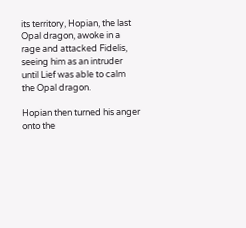its territory, Hopian, the last Opal dragon, awoke in a rage and attacked Fidelis, seeing him as an intruder until Lief was able to calm the Opal dragon.

Hopian then turned his anger onto the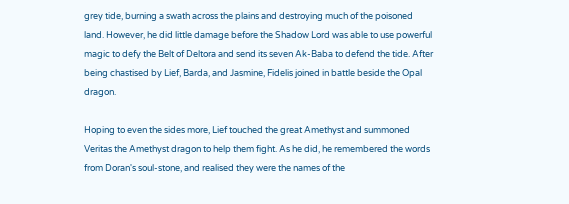grey tide, burning a swath across the plains and destroying much of the poisoned land. However, he did little damage before the Shadow Lord was able to use powerful magic to defy the Belt of Deltora and send its seven Ak-Baba to defend the tide. After being chastised by Lief, Barda, and Jasmine, Fidelis joined in battle beside the Opal dragon.

Hoping to even the sides more, Lief touched the great Amethyst and summoned Veritas the Amethyst dragon to help them fight. As he did, he remembered the words from Doran's soul-stone, and realised they were the names of the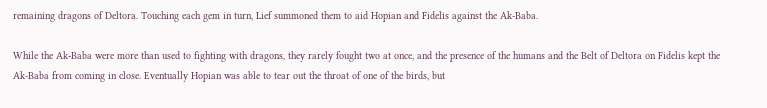remaining dragons of Deltora. Touching each gem in turn, Lief summoned them to aid Hopian and Fidelis against the Ak-Baba.

While the Ak-Baba were more than used to fighting with dragons, they rarely fought two at once, and the presence of the humans and the Belt of Deltora on Fidelis kept the Ak-Baba from coming in close. Eventually Hopian was able to tear out the throat of one of the birds, but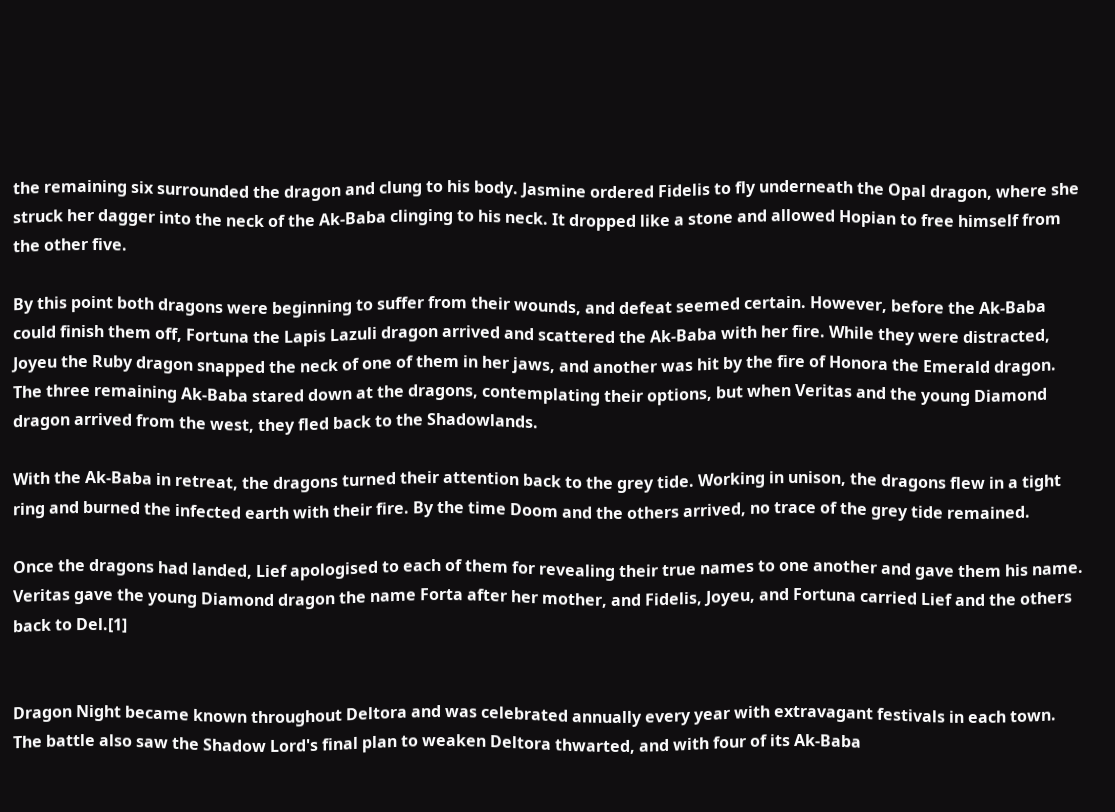the remaining six surrounded the dragon and clung to his body. Jasmine ordered Fidelis to fly underneath the Opal dragon, where she struck her dagger into the neck of the Ak-Baba clinging to his neck. It dropped like a stone and allowed Hopian to free himself from the other five.

By this point both dragons were beginning to suffer from their wounds, and defeat seemed certain. However, before the Ak-Baba could finish them off, Fortuna the Lapis Lazuli dragon arrived and scattered the Ak-Baba with her fire. While they were distracted, Joyeu the Ruby dragon snapped the neck of one of them in her jaws, and another was hit by the fire of Honora the Emerald dragon. The three remaining Ak-Baba stared down at the dragons, contemplating their options, but when Veritas and the young Diamond dragon arrived from the west, they fled back to the Shadowlands.

With the Ak-Baba in retreat, the dragons turned their attention back to the grey tide. Working in unison, the dragons flew in a tight ring and burned the infected earth with their fire. By the time Doom and the others arrived, no trace of the grey tide remained.

Once the dragons had landed, Lief apologised to each of them for revealing their true names to one another and gave them his name. Veritas gave the young Diamond dragon the name Forta after her mother, and Fidelis, Joyeu, and Fortuna carried Lief and the others back to Del.[1]


Dragon Night became known throughout Deltora and was celebrated annually every year with extravagant festivals in each town. The battle also saw the Shadow Lord's final plan to weaken Deltora thwarted, and with four of its Ak-Baba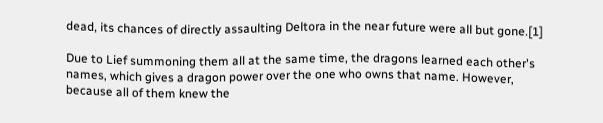dead, its chances of directly assaulting Deltora in the near future were all but gone.[1]

Due to Lief summoning them all at the same time, the dragons learned each other's names, which gives a dragon power over the one who owns that name. However, because all of them knew the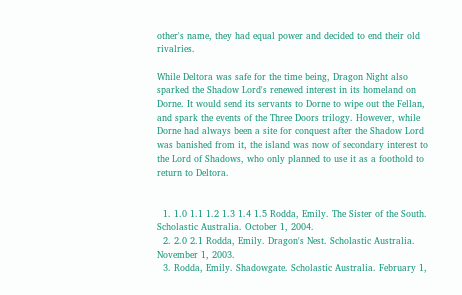other's name, they had equal power and decided to end their old rivalries.

While Deltora was safe for the time being, Dragon Night also sparked the Shadow Lord's renewed interest in its homeland on Dorne. It would send its servants to Dorne to wipe out the Fellan, and spark the events of the Three Doors trilogy. However, while Dorne had always been a site for conquest after the Shadow Lord was banished from it, the island was now of secondary interest to the Lord of Shadows, who only planned to use it as a foothold to return to Deltora.


  1. 1.0 1.1 1.2 1.3 1.4 1.5 Rodda, Emily. The Sister of the South. Scholastic Australia. October 1, 2004.
  2. 2.0 2.1 Rodda, Emily. Dragon's Nest. Scholastic Australia. November 1, 2003.
  3. Rodda, Emily. Shadowgate. Scholastic Australia. February 1,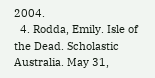2004.
  4. Rodda, Emily. Isle of the Dead. Scholastic Australia. May 31,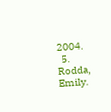2004.
  5. Rodda, Emily.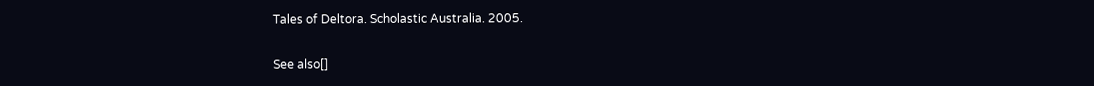Tales of Deltora. Scholastic Australia. 2005.


See also[]